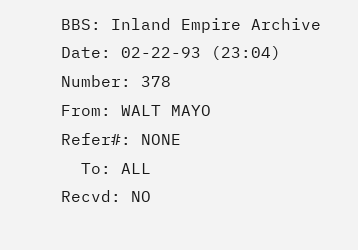BBS: Inland Empire Archive
Date: 02-22-93 (23:04)             Number: 378
From: WALT MAYO                    Refer#: NONE
  To: ALL                           Recvd: NO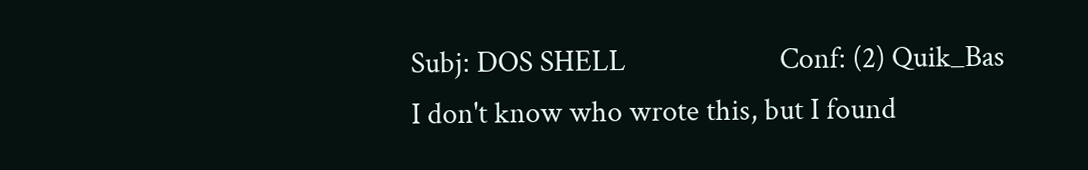Subj: DOS SHELL                      Conf: (2) Quik_Bas
I don't know who wrote this, but I found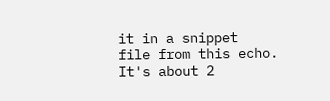it in a snippet
file from this echo. It's about 2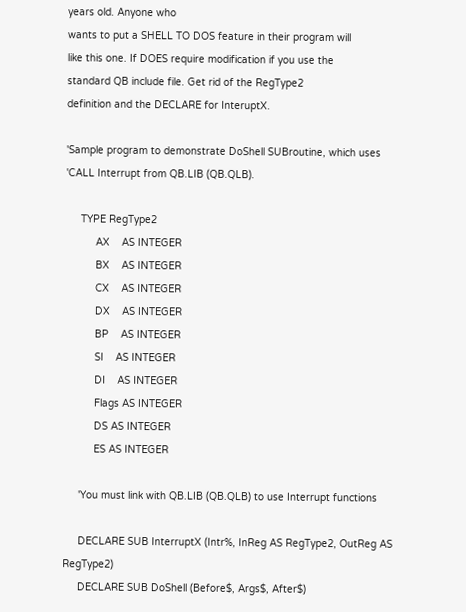years old. Anyone who
wants to put a SHELL TO DOS feature in their program will
like this one. If DOES require modification if you use the
standard QB include file. Get rid of the RegType2
definition and the DECLARE for InteruptX.

'Sample program to demonstrate DoShell SUBroutine, which uses
'CALL Interrupt from QB.LIB (QB.QLB).

     TYPE RegType2
          AX    AS INTEGER
          BX    AS INTEGER
          CX    AS INTEGER
          DX    AS INTEGER
          BP    AS INTEGER
          SI    AS INTEGER
          DI    AS INTEGER
          Flags AS INTEGER
          DS AS INTEGER
          ES AS INTEGER

     'You must link with QB.LIB (QB.QLB) to use Interrupt functions

     DECLARE SUB InterruptX (Intr%, InReg AS RegType2, OutReg AS RegType2)
     DECLARE SUB DoShell (Before$, Args$, After$)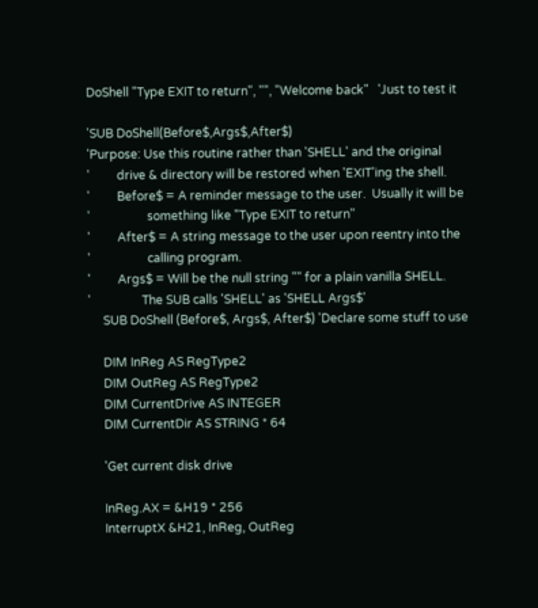DoShell "Type EXIT to return", "", "Welcome back"   'Just to test it

'SUB DoShell(Before$,Args$,After$)
'Purpose: Use this routine rather than 'SHELL' and the original
'         drive & directory will be restored when 'EXIT'ing the shell.
'         Before$ = A reminder message to the user.  Usually it will be
'                   something like "Type EXIT to return"
'         After$ = A string message to the user upon reentry into the
'                   calling program.
'         Args$ = Will be the null string "" for a plain vanilla SHELL.
'                 The SUB calls 'SHELL' as 'SHELL Args$'
     SUB DoShell (Before$, Args$, After$) 'Declare some stuff to use

     DIM InReg AS RegType2
     DIM OutReg AS RegType2
     DIM CurrentDrive AS INTEGER
     DIM CurrentDir AS STRING * 64

     'Get current disk drive

     InReg.AX = &H19 * 256
     InterruptX &H21, InReg, OutReg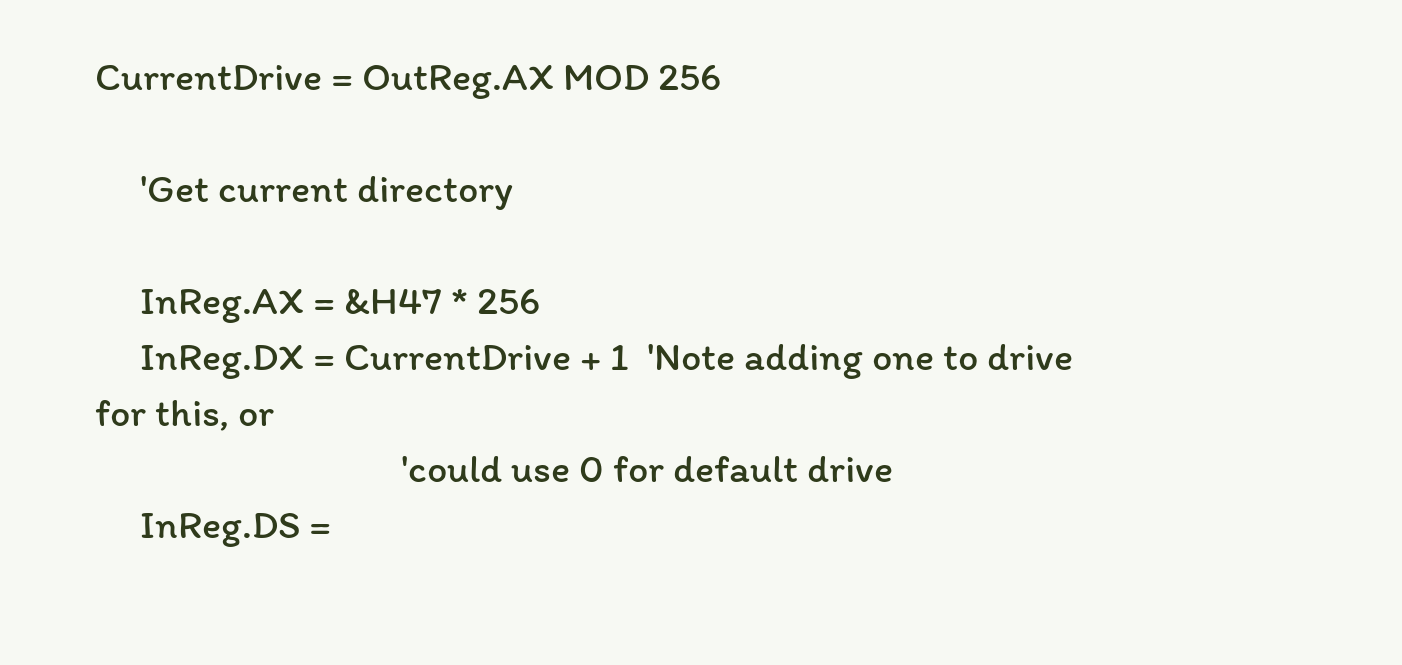CurrentDrive = OutReg.AX MOD 256

     'Get current directory

     InReg.AX = &H47 * 256
     InReg.DX = CurrentDrive + 1  'Note adding one to drive for this, or
                                  'could use 0 for default drive
     InReg.DS =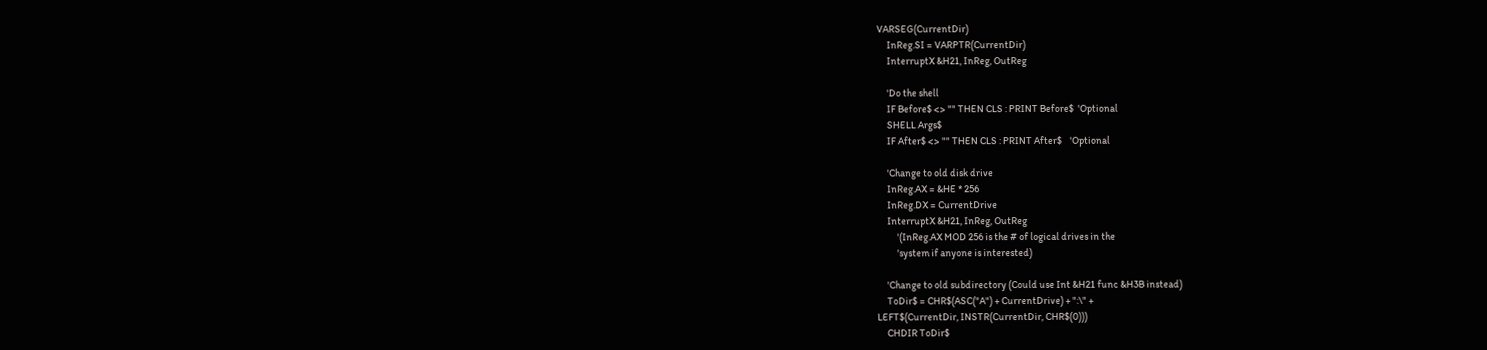VARSEG(CurrentDir)
     InReg.SI = VARPTR(CurrentDir)
     InterruptX &H21, InReg, OutReg

     'Do the shell
     IF Before$ <> "" THEN CLS : PRINT Before$  'Optional
     SHELL Args$
     IF After$ <> "" THEN CLS : PRINT After$    'Optional

     'Change to old disk drive
     InReg.AX = &HE * 256
     InReg.DX = CurrentDrive
     InterruptX &H21, InReg, OutReg
          '(InReg.AX MOD 256 is the # of logical drives in the
          'system if anyone is interested)

     'Change to old subdirectory (Could use Int &H21 func &H3B instead)
     ToDir$ = CHR$(ASC("A") + CurrentDrive) + ":\" +
LEFT$(CurrentDir, INSTR(CurrentDir, CHR$(0)))
     CHDIR ToDir$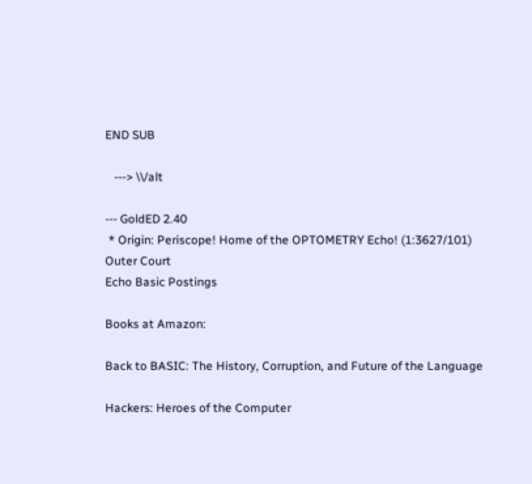END SUB

   ---> \\/alt

--- GoldED 2.40
 * Origin: Periscope! Home of the OPTOMETRY Echo! (1:3627/101)
Outer Court
Echo Basic Postings

Books at Amazon:

Back to BASIC: The History, Corruption, and Future of the Language

Hackers: Heroes of the Computer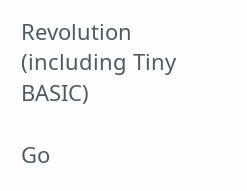Revolution (including Tiny BASIC)

Go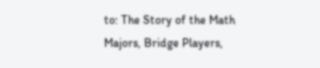to: The Story of the Math Majors, Bridge Players,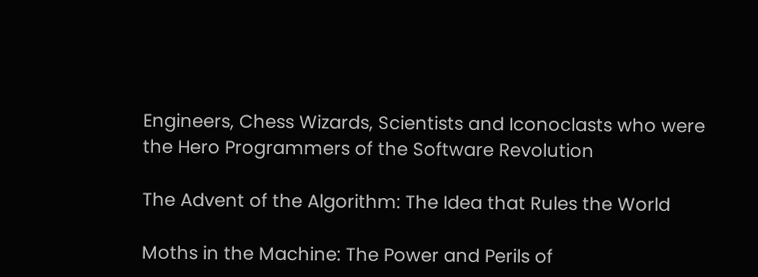Engineers, Chess Wizards, Scientists and Iconoclasts who were the Hero Programmers of the Software Revolution

The Advent of the Algorithm: The Idea that Rules the World

Moths in the Machine: The Power and Perils of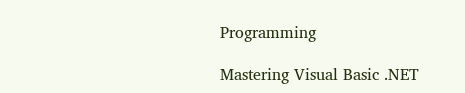Programming

Mastering Visual Basic .NET